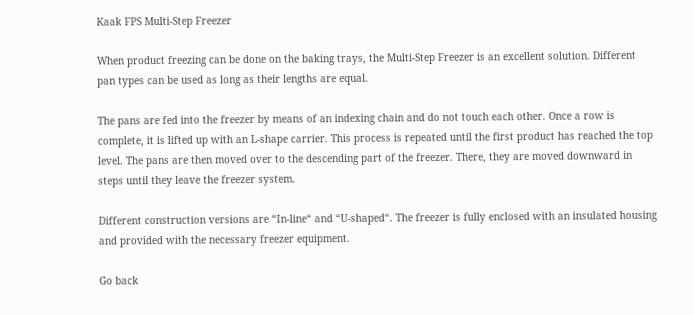Kaak FPS Multi-Step Freezer

When product freezing can be done on the baking trays, the Multi-Step Freezer is an excellent solution. Different pan types can be used as long as their lengths are equal.

The pans are fed into the freezer by means of an indexing chain and do not touch each other. Once a row is complete, it is lifted up with an L-shape carrier. This process is repeated until the first product has reached the top level. The pans are then moved over to the descending part of the freezer. There, they are moved downward in steps until they leave the freezer system.

Different construction versions are “In-line“ and “U-shaped“. The freezer is fully enclosed with an insulated housing and provided with the necessary freezer equipment.

Go back